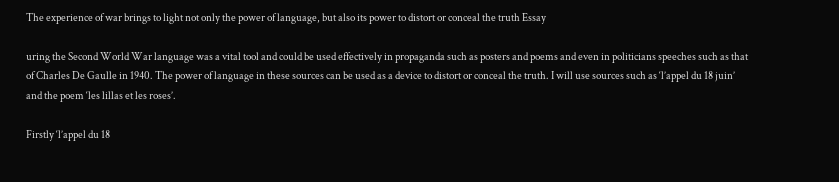The experience of war brings to light not only the power of language, but also its power to distort or conceal the truth Essay

uring the Second World War language was a vital tool and could be used effectively in propaganda such as posters and poems and even in politicians speeches such as that of Charles De Gaulle in 1940. The power of language in these sources can be used as a device to distort or conceal the truth. I will use sources such as ‘l’appel du 18 juin’ and the poem ‘les lillas et les roses’.

Firstly ‘l’appel du 18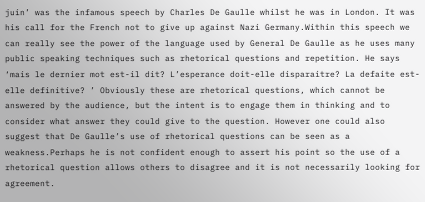juin’ was the infamous speech by Charles De Gaulle whilst he was in London. It was his call for the French not to give up against Nazi Germany.Within this speech we can really see the power of the language used by General De Gaulle as he uses many public speaking techniques such as rhetorical questions and repetition. He says ‘mais le dernier mot est-il dit? L’esperance doit-elle disparaitre? La defaite est-elle definitive? ’ Obviously these are rhetorical questions, which cannot be answered by the audience, but the intent is to engage them in thinking and to consider what answer they could give to the question. However one could also suggest that De Gaulle’s use of rhetorical questions can be seen as a weakness.Perhaps he is not confident enough to assert his point so the use of a rhetorical question allows others to disagree and it is not necessarily looking for agreement.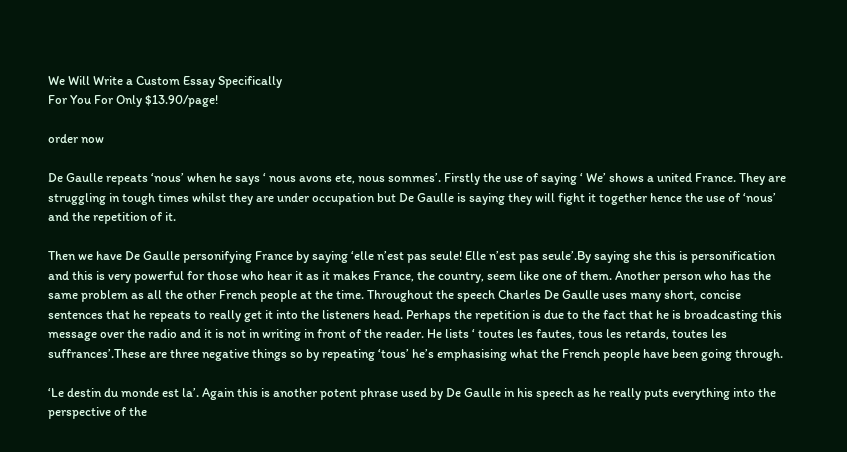We Will Write a Custom Essay Specifically
For You For Only $13.90/page!

order now

De Gaulle repeats ‘nous’ when he says ‘ nous avons ete, nous sommes’. Firstly the use of saying ‘ We’ shows a united France. They are struggling in tough times whilst they are under occupation but De Gaulle is saying they will fight it together hence the use of ‘nous’ and the repetition of it.

Then we have De Gaulle personifying France by saying ‘elle n’est pas seule! Elle n’est pas seule’.By saying she this is personification and this is very powerful for those who hear it as it makes France, the country, seem like one of them. Another person who has the same problem as all the other French people at the time. Throughout the speech Charles De Gaulle uses many short, concise sentences that he repeats to really get it into the listeners head. Perhaps the repetition is due to the fact that he is broadcasting this message over the radio and it is not in writing in front of the reader. He lists ‘ toutes les fautes, tous les retards, toutes les suffrances’.These are three negative things so by repeating ‘tous’ he’s emphasising what the French people have been going through.

‘Le destin du monde est la’. Again this is another potent phrase used by De Gaulle in his speech as he really puts everything into the perspective of the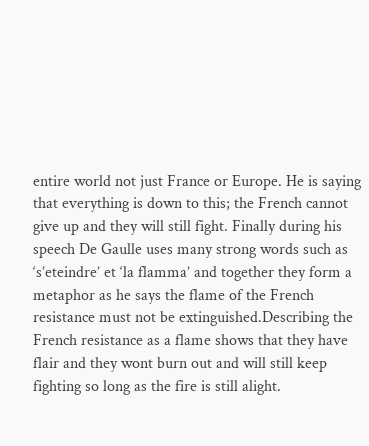entire world not just France or Europe. He is saying that everything is down to this; the French cannot give up and they will still fight. Finally during his speech De Gaulle uses many strong words such as ‘s’eteindre’ et ‘la flamma’ and together they form a metaphor as he says the flame of the French resistance must not be extinguished.Describing the French resistance as a flame shows that they have flair and they wont burn out and will still keep fighting so long as the fire is still alight.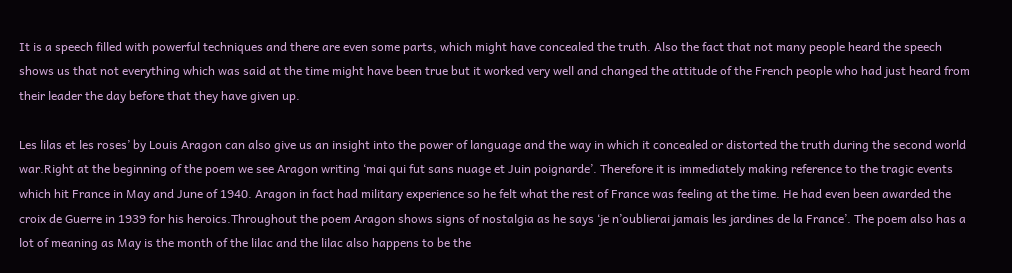It is a speech filled with powerful techniques and there are even some parts, which might have concealed the truth. Also the fact that not many people heard the speech shows us that not everything which was said at the time might have been true but it worked very well and changed the attitude of the French people who had just heard from their leader the day before that they have given up.

Les lilas et les roses’ by Louis Aragon can also give us an insight into the power of language and the way in which it concealed or distorted the truth during the second world war.Right at the beginning of the poem we see Aragon writing ‘mai qui fut sans nuage et Juin poignarde’. Therefore it is immediately making reference to the tragic events which hit France in May and June of 1940. Aragon in fact had military experience so he felt what the rest of France was feeling at the time. He had even been awarded the croix de Guerre in 1939 for his heroics.Throughout the poem Aragon shows signs of nostalgia as he says ‘je n’oublierai jamais les jardines de la France’. The poem also has a lot of meaning as May is the month of the lilac and the lilac also happens to be the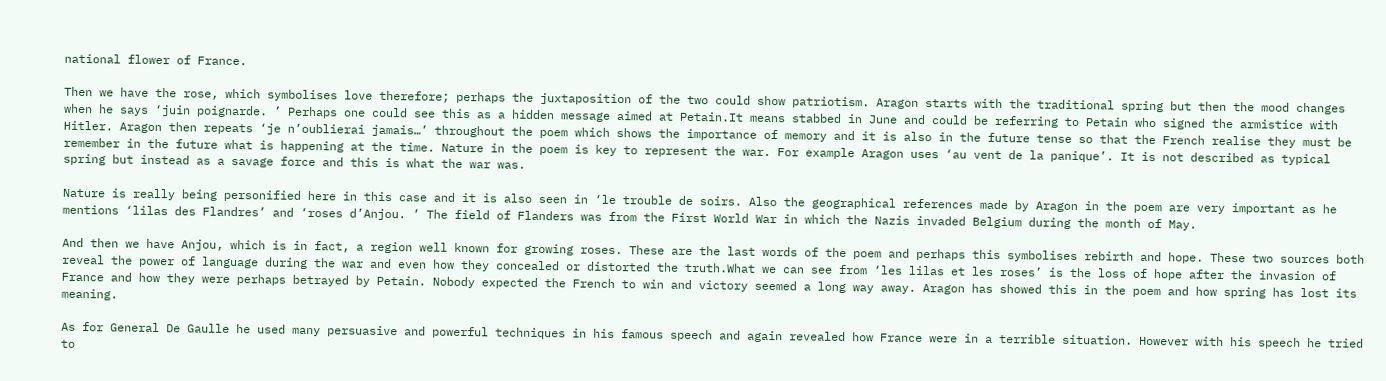national flower of France.

Then we have the rose, which symbolises love therefore; perhaps the juxtaposition of the two could show patriotism. Aragon starts with the traditional spring but then the mood changes when he says ‘juin poignarde. ’ Perhaps one could see this as a hidden message aimed at Petain.It means stabbed in June and could be referring to Petain who signed the armistice with Hitler. Aragon then repeats ‘je n’oublierai jamais…’ throughout the poem which shows the importance of memory and it is also in the future tense so that the French realise they must be remember in the future what is happening at the time. Nature in the poem is key to represent the war. For example Aragon uses ‘au vent de la panique’. It is not described as typical spring but instead as a savage force and this is what the war was.

Nature is really being personified here in this case and it is also seen in ‘le trouble de soirs. Also the geographical references made by Aragon in the poem are very important as he mentions ‘lilas des Flandres’ and ‘roses d’Anjou. ’ The field of Flanders was from the First World War in which the Nazis invaded Belgium during the month of May.

And then we have Anjou, which is in fact, a region well known for growing roses. These are the last words of the poem and perhaps this symbolises rebirth and hope. These two sources both reveal the power of language during the war and even how they concealed or distorted the truth.What we can see from ‘les lilas et les roses’ is the loss of hope after the invasion of France and how they were perhaps betrayed by Petain. Nobody expected the French to win and victory seemed a long way away. Aragon has showed this in the poem and how spring has lost its meaning.

As for General De Gaulle he used many persuasive and powerful techniques in his famous speech and again revealed how France were in a terrible situation. However with his speech he tried to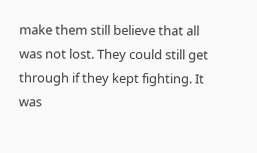make them still believe that all was not lost. They could still get through if they kept fighting. It was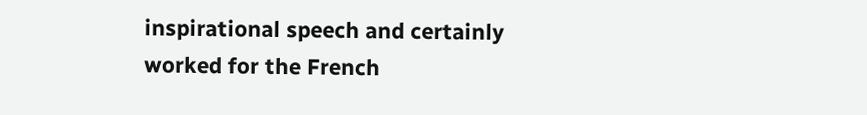inspirational speech and certainly worked for the French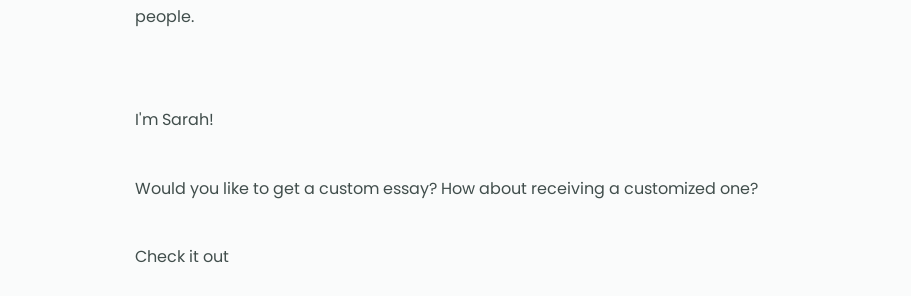people.


I'm Sarah!

Would you like to get a custom essay? How about receiving a customized one?

Check it out